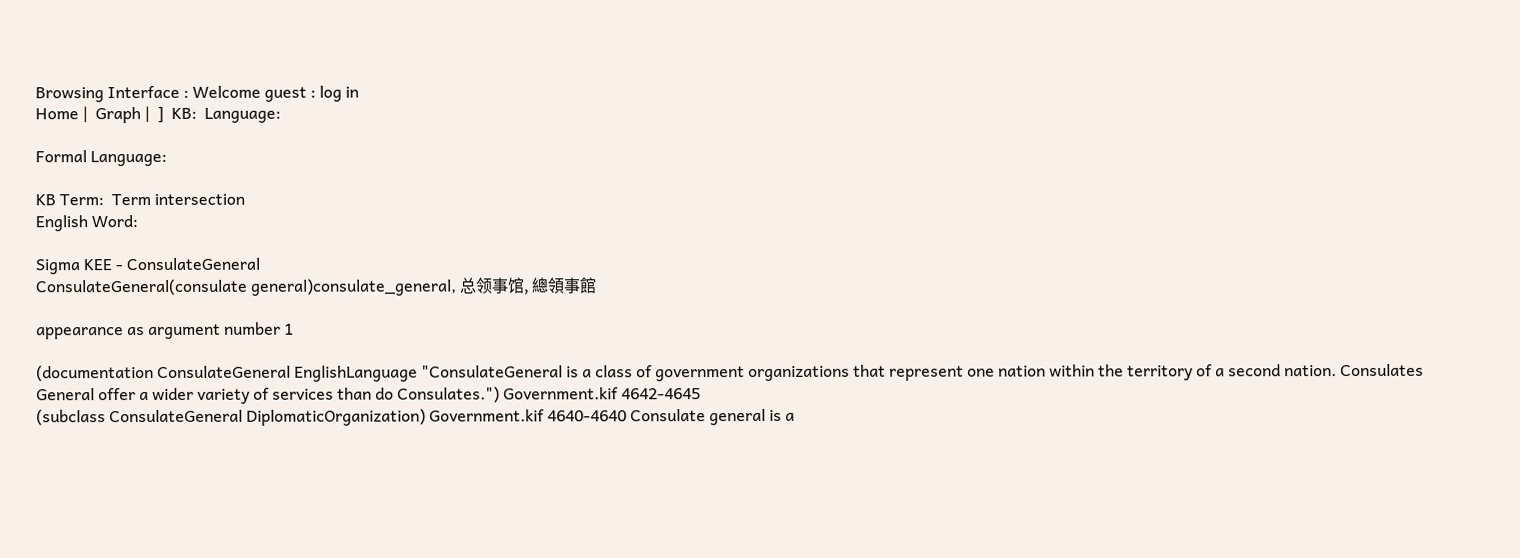Browsing Interface : Welcome guest : log in
Home |  Graph |  ]  KB:  Language:

Formal Language:

KB Term:  Term intersection
English Word:

Sigma KEE - ConsulateGeneral
ConsulateGeneral(consulate general)consulate_general, 总领事馆, 總領事館

appearance as argument number 1

(documentation ConsulateGeneral EnglishLanguage "ConsulateGeneral is a class of government organizations that represent one nation within the territory of a second nation. Consulates General offer a wider variety of services than do Consulates.") Government.kif 4642-4645
(subclass ConsulateGeneral DiplomaticOrganization) Government.kif 4640-4640 Consulate general is a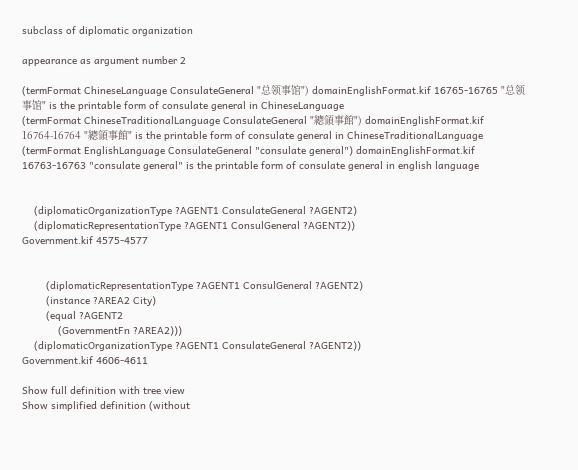subclass of diplomatic organization

appearance as argument number 2

(termFormat ChineseLanguage ConsulateGeneral "总领事馆") domainEnglishFormat.kif 16765-16765 "总领事馆" is the printable form of consulate general in ChineseLanguage
(termFormat ChineseTraditionalLanguage ConsulateGeneral "總領事館") domainEnglishFormat.kif 16764-16764 "總領事館" is the printable form of consulate general in ChineseTraditionalLanguage
(termFormat EnglishLanguage ConsulateGeneral "consulate general") domainEnglishFormat.kif 16763-16763 "consulate general" is the printable form of consulate general in english language


    (diplomaticOrganizationType ?AGENT1 ConsulateGeneral ?AGENT2)
    (diplomaticRepresentationType ?AGENT1 ConsulGeneral ?AGENT2))
Government.kif 4575-4577


        (diplomaticRepresentationType ?AGENT1 ConsulGeneral ?AGENT2)
        (instance ?AREA2 City)
        (equal ?AGENT2
            (GovernmentFn ?AREA2)))
    (diplomaticOrganizationType ?AGENT1 ConsulateGeneral ?AGENT2))
Government.kif 4606-4611

Show full definition with tree view
Show simplified definition (without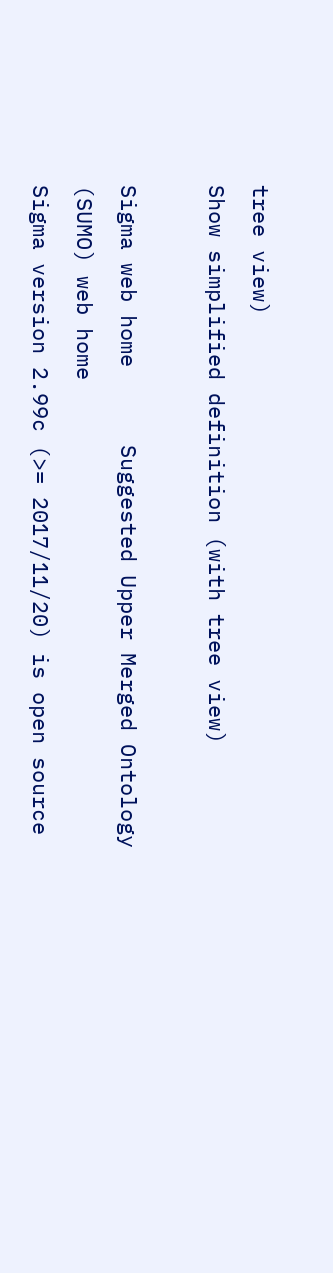tree view)
Show simplified definition (with tree view)

Sigma web home      Suggested Upper Merged Ontology (SUMO) web home
Sigma version 2.99c (>= 2017/11/20) is open source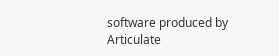software produced by Articulate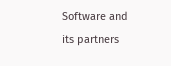Software and its partners